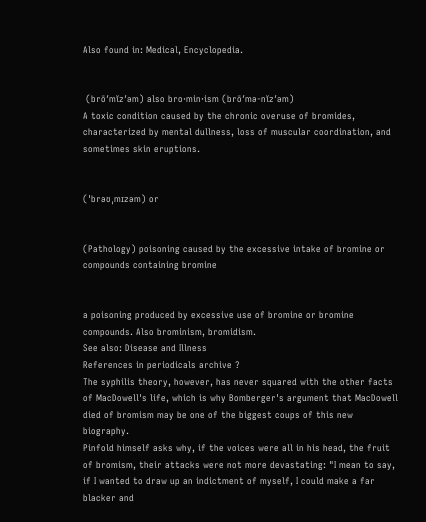Also found in: Medical, Encyclopedia.


 (brō′mĭz′əm) also bro·min·ism (brō′mə-nĭz′əm)
A toxic condition caused by the chronic overuse of bromides, characterized by mental dullness, loss of muscular coordination, and sometimes skin eruptions.


(ˈbrəʊˌmɪzəm) or


(Pathology) poisoning caused by the excessive intake of bromine or compounds containing bromine


a poisoning produced by excessive use of bromine or bromine compounds. Also brominism, bromidism.
See also: Disease and Illness
References in periodicals archive ?
The syphilis theory, however, has never squared with the other facts of MacDowell's life, which is why Bomberger's argument that MacDowell died of bromism may be one of the biggest coups of this new biography.
Pinfold himself asks why, if the voices were all in his head, the fruit of bromism, their attacks were not more devastating: "I mean to say, if I wanted to draw up an indictment of myself, I could make a far blacker and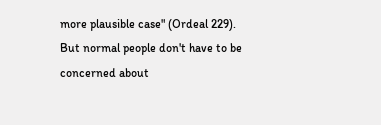more plausible case" (Ordeal 229).
But normal people don't have to be concerned about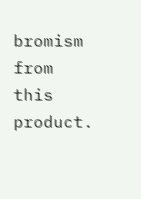bromism from this product.